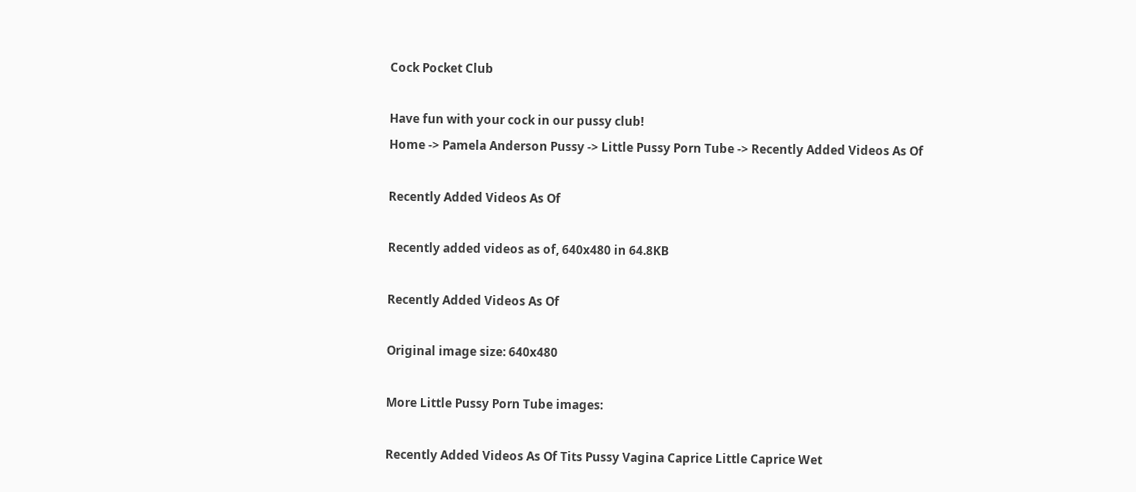Cock Pocket Club

Have fun with your cock in our pussy club!
Home -> Pamela Anderson Pussy -> Little Pussy Porn Tube -> Recently Added Videos As Of

Recently Added Videos As Of

Recently added videos as of, 640x480 in 64.8KB

Recently Added Videos As Of

Original image size: 640x480

More Little Pussy Porn Tube images:

Recently Added Videos As Of Tits Pussy Vagina Caprice Little Caprice Wet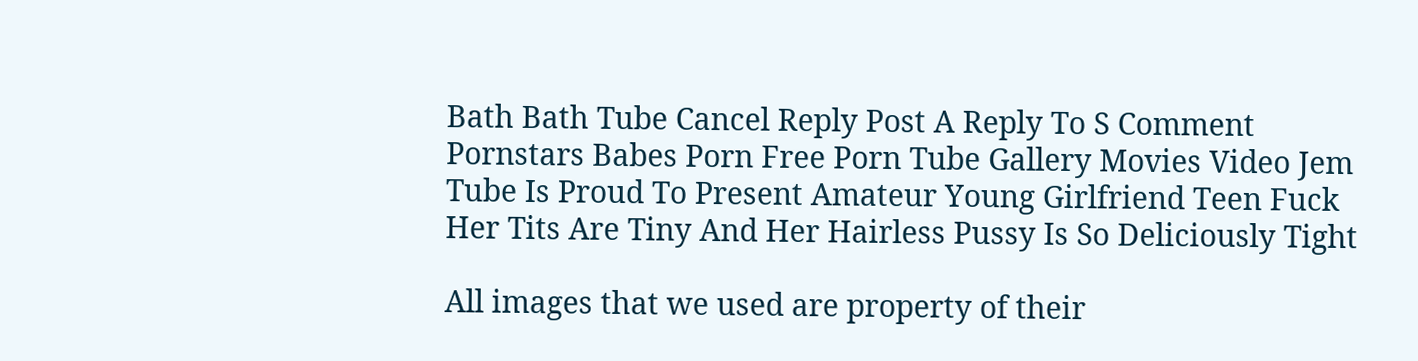Bath Bath Tube Cancel Reply Post A Reply To S Comment Pornstars Babes Porn Free Porn Tube Gallery Movies Video Jem Tube Is Proud To Present Amateur Young Girlfriend Teen Fuck Her Tits Are Tiny And Her Hairless Pussy Is So Deliciously Tight

All images that we used are property of their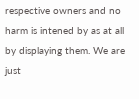respective owners and no harm is intened by as at all by displaying them. We are just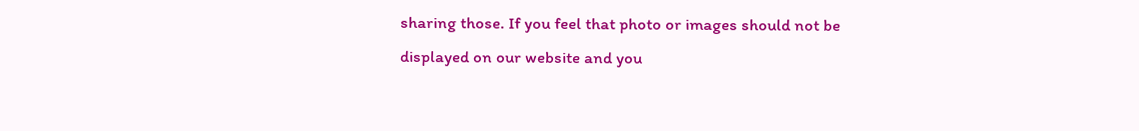sharing those. If you feel that photo or images should not be displayed on our website and you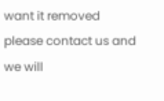want it removed please contact us and we will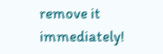remove it immediately!